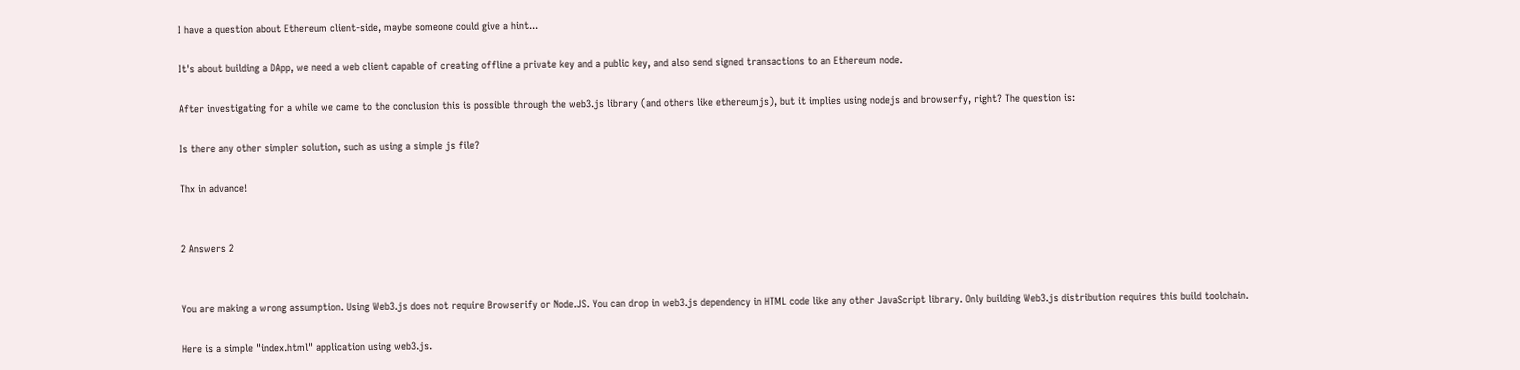I have a question about Ethereum client-side, maybe someone could give a hint...

It's about building a DApp, we need a web client capable of creating offline a private key and a public key, and also send signed transactions to an Ethereum node.

After investigating for a while we came to the conclusion this is possible through the web3.js library (and others like ethereumjs), but it implies using nodejs and browserfy, right? The question is:

Is there any other simpler solution, such as using a simple js file?

Thx in advance!


2 Answers 2


You are making a wrong assumption. Using Web3.js does not require Browserify or Node.JS. You can drop in web3.js dependency in HTML code like any other JavaScript library. Only building Web3.js distribution requires this build toolchain.

Here is a simple "index.html" application using web3.js.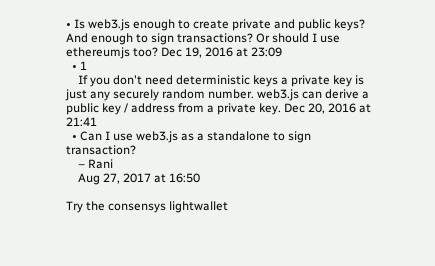• Is web3.js enough to create private and public keys? And enough to sign transactions? Or should I use ethereumjs too? Dec 19, 2016 at 23:09
  • 1
    If you don't need deterministic keys a private key is just any securely random number. web3.js can derive a public key / address from a private key. Dec 20, 2016 at 21:41
  • Can I use web3.js as a standalone to sign transaction?
    – Rani
    Aug 27, 2017 at 16:50

Try the consensys lightwallet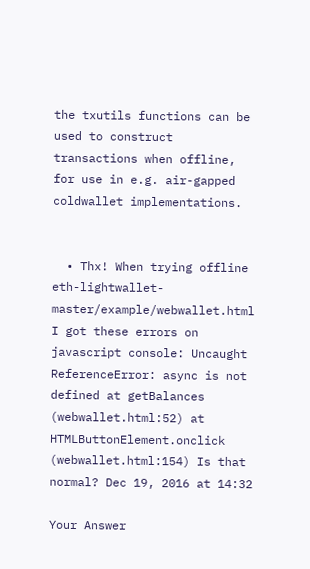the txutils functions can be used to construct transactions when offline, for use in e.g. air-gapped coldwallet implementations.


  • Thx! When trying offline eth-lightwallet-master/example/webwallet.html I got these errors on javascript console: Uncaught ReferenceError: async is not defined at getBalances (webwallet.html:52) at HTMLButtonElement.onclick (webwallet.html:154) Is that normal? Dec 19, 2016 at 14:32

Your Answer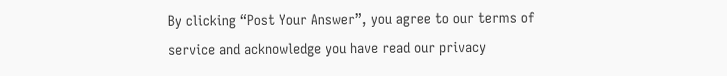By clicking “Post Your Answer”, you agree to our terms of service and acknowledge you have read our privacy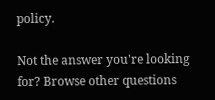policy.

Not the answer you're looking for? Browse other questions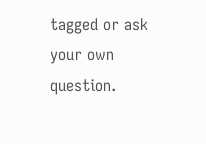tagged or ask your own question.